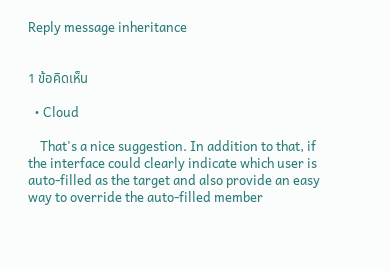Reply message inheritance


1 ข้อคิดเห็น

  • Cloud

    That's a nice suggestion. In addition to that, if the interface could clearly indicate which user is auto-filled as the target and also provide an easy way to override the auto-filled member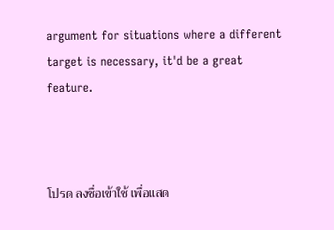argument for situations where a different target is necessary, it'd be a great feature.



โปรด ลงชื่อเข้าใช้ เพื่อแสด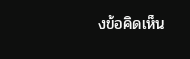งข้อคิดเห็น